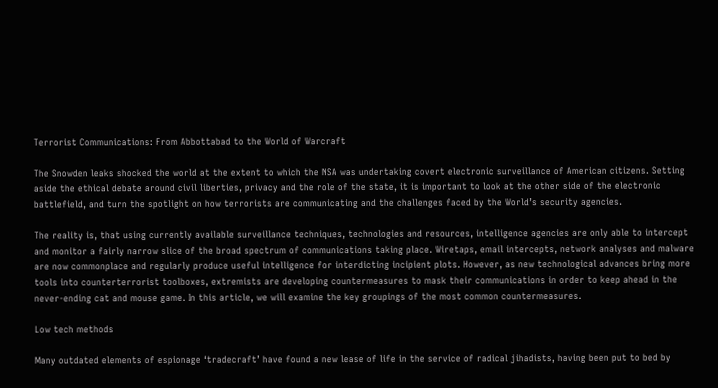Terrorist Communications: From Abbottabad to the World of Warcraft

The Snowden leaks shocked the world at the extent to which the NSA was undertaking covert electronic surveillance of American citizens. Setting aside the ethical debate around civil liberties, privacy and the role of the state, it is important to look at the other side of the electronic battlefield, and turn the spotlight on how terrorists are communicating and the challenges faced by the World’s security agencies.

The reality is, that using currently available surveillance techniques, technologies and resources, intelligence agencies are only able to intercept and monitor a fairly narrow slice of the broad spectrum of communications taking place. Wiretaps, email intercepts, network analyses and malware are now commonplace and regularly produce useful intelligence for interdicting incipient plots. However, as new technological advances bring more tools into counterterrorist toolboxes, extremists are developing countermeasures to mask their communications in order to keep ahead in the never-ending cat and mouse game. In this article, we will examine the key groupings of the most common countermeasures.

Low tech methods

Many outdated elements of espionage ‘tradecraft’ have found a new lease of life in the service of radical jihadists, having been put to bed by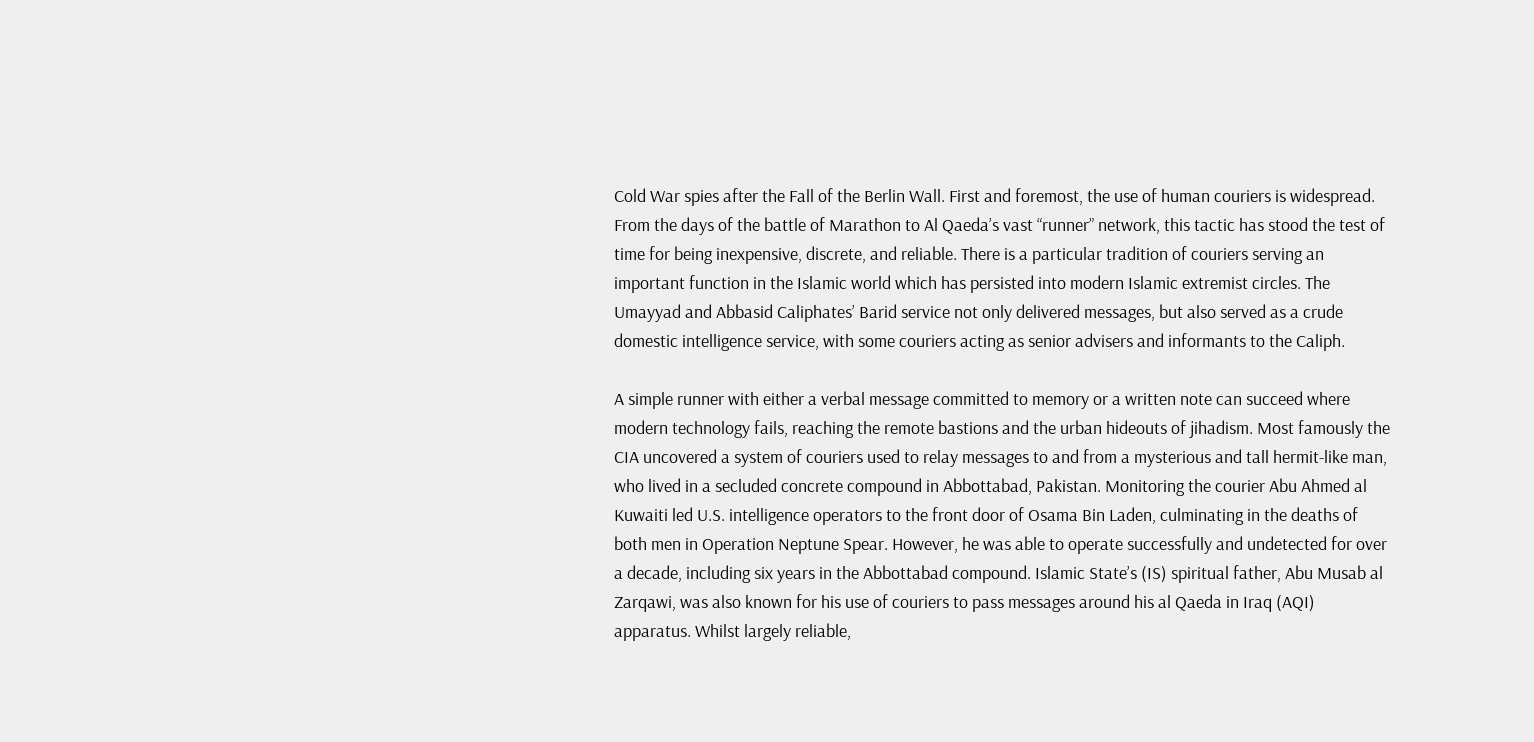Cold War spies after the Fall of the Berlin Wall. First and foremost, the use of human couriers is widespread. From the days of the battle of Marathon to Al Qaeda’s vast “runner” network, this tactic has stood the test of time for being inexpensive, discrete, and reliable. There is a particular tradition of couriers serving an important function in the Islamic world which has persisted into modern Islamic extremist circles. The Umayyad and Abbasid Caliphates’ Barid service not only delivered messages, but also served as a crude domestic intelligence service, with some couriers acting as senior advisers and informants to the Caliph.

A simple runner with either a verbal message committed to memory or a written note can succeed where modern technology fails, reaching the remote bastions and the urban hideouts of jihadism. Most famously the CIA uncovered a system of couriers used to relay messages to and from a mysterious and tall hermit-like man, who lived in a secluded concrete compound in Abbottabad, Pakistan. Monitoring the courier Abu Ahmed al Kuwaiti led U.S. intelligence operators to the front door of Osama Bin Laden, culminating in the deaths of both men in Operation Neptune Spear. However, he was able to operate successfully and undetected for over a decade, including six years in the Abbottabad compound. Islamic State’s (IS) spiritual father, Abu Musab al Zarqawi, was also known for his use of couriers to pass messages around his al Qaeda in Iraq (AQI) apparatus. Whilst largely reliable,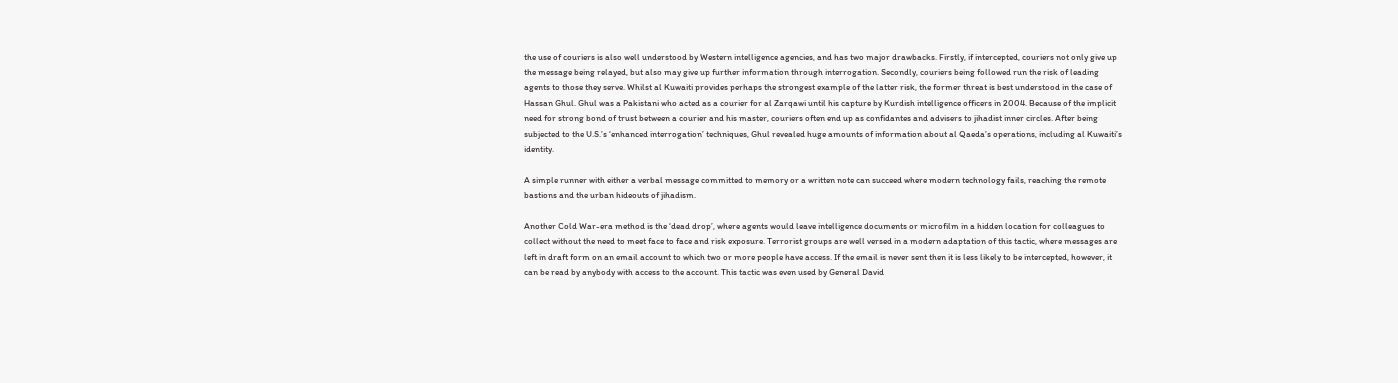the use of couriers is also well understood by Western intelligence agencies, and has two major drawbacks. Firstly, if intercepted, couriers not only give up the message being relayed, but also may give up further information through interrogation. Secondly, couriers being followed run the risk of leading agents to those they serve. Whilst al Kuwaiti provides perhaps the strongest example of the latter risk, the former threat is best understood in the case of Hassan Ghul. Ghul was a Pakistani who acted as a courier for al Zarqawi until his capture by Kurdish intelligence officers in 2004. Because of the implicit need for strong bond of trust between a courier and his master, couriers often end up as confidantes and advisers to jihadist inner circles. After being subjected to the U.S.’s ‘enhanced interrogation’ techniques, Ghul revealed huge amounts of information about al Qaeda’s operations, including al Kuwaiti’s identity.

A simple runner with either a verbal message committed to memory or a written note can succeed where modern technology fails, reaching the remote bastions and the urban hideouts of jihadism.

Another Cold War-era method is the ‘dead drop’, where agents would leave intelligence documents or microfilm in a hidden location for colleagues to collect without the need to meet face to face and risk exposure. Terrorist groups are well versed in a modern adaptation of this tactic, where messages are left in draft form on an email account to which two or more people have access. If the email is never sent then it is less likely to be intercepted, however, it can be read by anybody with access to the account. This tactic was even used by General David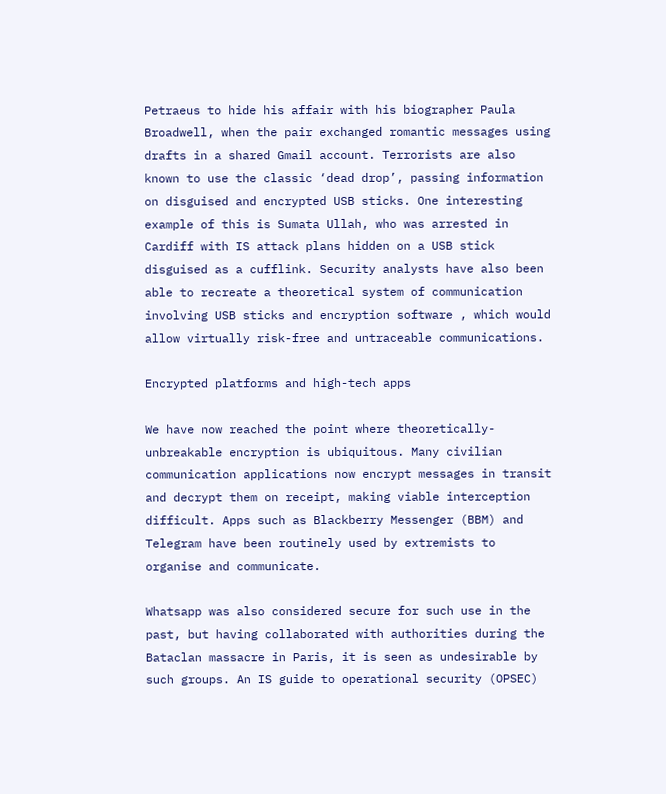Petraeus to hide his affair with his biographer Paula Broadwell, when the pair exchanged romantic messages using drafts in a shared Gmail account. Terrorists are also known to use the classic ‘dead drop’, passing information on disguised and encrypted USB sticks. One interesting example of this is Sumata Ullah, who was arrested in Cardiff with IS attack plans hidden on a USB stick disguised as a cufflink. Security analysts have also been able to recreate a theoretical system of communication involving USB sticks and encryption software , which would allow virtually risk-free and untraceable communications.

Encrypted platforms and high-tech apps

We have now reached the point where theoretically-unbreakable encryption is ubiquitous. Many civilian communication applications now encrypt messages in transit and decrypt them on receipt, making viable interception difficult. Apps such as Blackberry Messenger (BBM) and Telegram have been routinely used by extremists to organise and communicate.

Whatsapp was also considered secure for such use in the past, but having collaborated with authorities during the Bataclan massacre in Paris, it is seen as undesirable by such groups. An IS guide to operational security (OPSEC)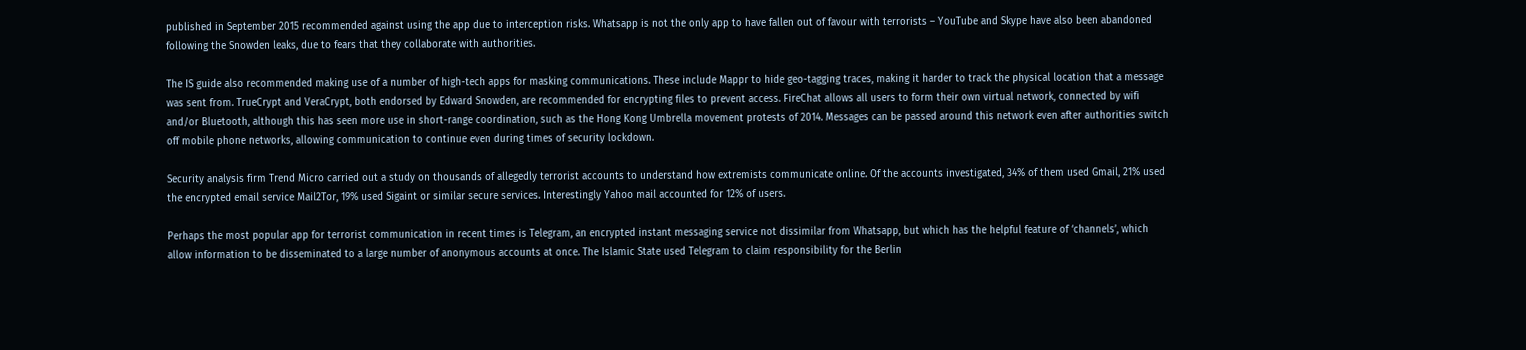published in September 2015 recommended against using the app due to interception risks. Whatsapp is not the only app to have fallen out of favour with terrorists – YouTube and Skype have also been abandoned following the Snowden leaks, due to fears that they collaborate with authorities.

The IS guide also recommended making use of a number of high-tech apps for masking communications. These include Mappr to hide geo-tagging traces, making it harder to track the physical location that a message was sent from. TrueCrypt and VeraCrypt, both endorsed by Edward Snowden, are recommended for encrypting files to prevent access. FireChat allows all users to form their own virtual network, connected by wifi and/or Bluetooth, although this has seen more use in short-range coordination, such as the Hong Kong Umbrella movement protests of 2014. Messages can be passed around this network even after authorities switch off mobile phone networks, allowing communication to continue even during times of security lockdown.

Security analysis firm Trend Micro carried out a study on thousands of allegedly terrorist accounts to understand how extremists communicate online. Of the accounts investigated, 34% of them used Gmail, 21% used the encrypted email service Mail2Tor, 19% used Sigaint or similar secure services. Interestingly Yahoo mail accounted for 12% of users.

Perhaps the most popular app for terrorist communication in recent times is Telegram, an encrypted instant messaging service not dissimilar from Whatsapp, but which has the helpful feature of ‘channels’, which allow information to be disseminated to a large number of anonymous accounts at once. The Islamic State used Telegram to claim responsibility for the Berlin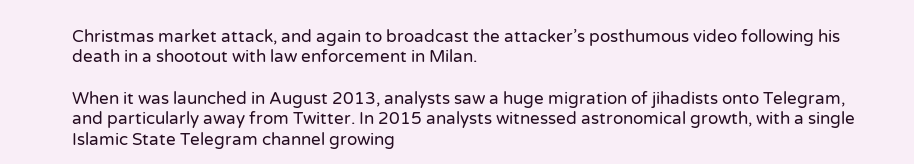Christmas market attack, and again to broadcast the attacker’s posthumous video following his death in a shootout with law enforcement in Milan.

When it was launched in August 2013, analysts saw a huge migration of jihadists onto Telegram, and particularly away from Twitter. In 2015 analysts witnessed astronomical growth, with a single Islamic State Telegram channel growing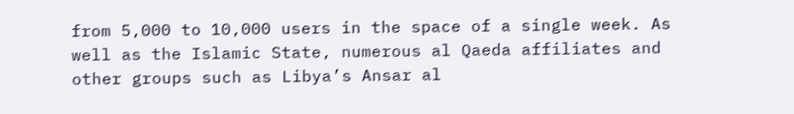from 5,000 to 10,000 users in the space of a single week. As well as the Islamic State, numerous al Qaeda affiliates and other groups such as Libya’s Ansar al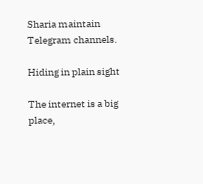Sharia maintain Telegram channels.

Hiding in plain sight

The internet is a big place,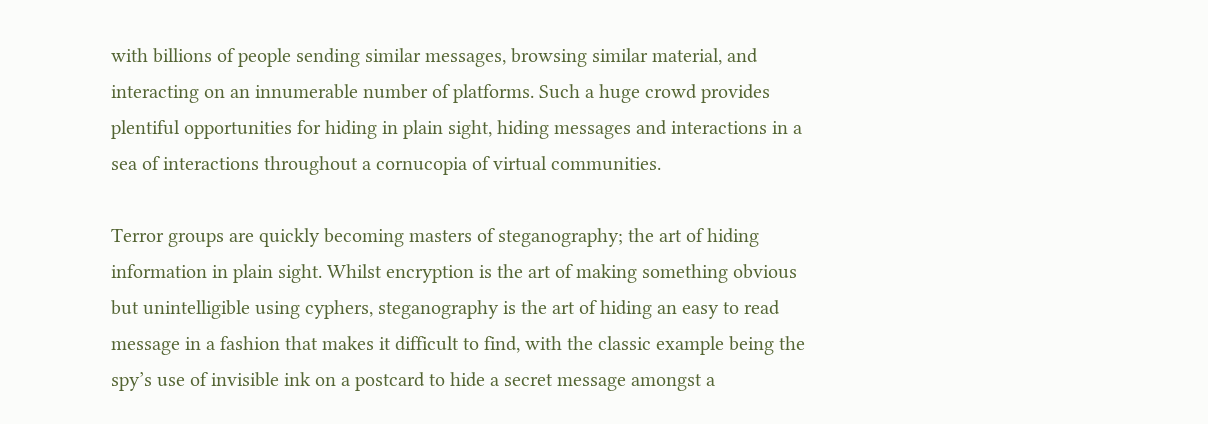with billions of people sending similar messages, browsing similar material, and interacting on an innumerable number of platforms. Such a huge crowd provides plentiful opportunities for hiding in plain sight, hiding messages and interactions in a sea of interactions throughout a cornucopia of virtual communities.

Terror groups are quickly becoming masters of steganography; the art of hiding information in plain sight. Whilst encryption is the art of making something obvious but unintelligible using cyphers, steganography is the art of hiding an easy to read message in a fashion that makes it difficult to find, with the classic example being the spy’s use of invisible ink on a postcard to hide a secret message amongst a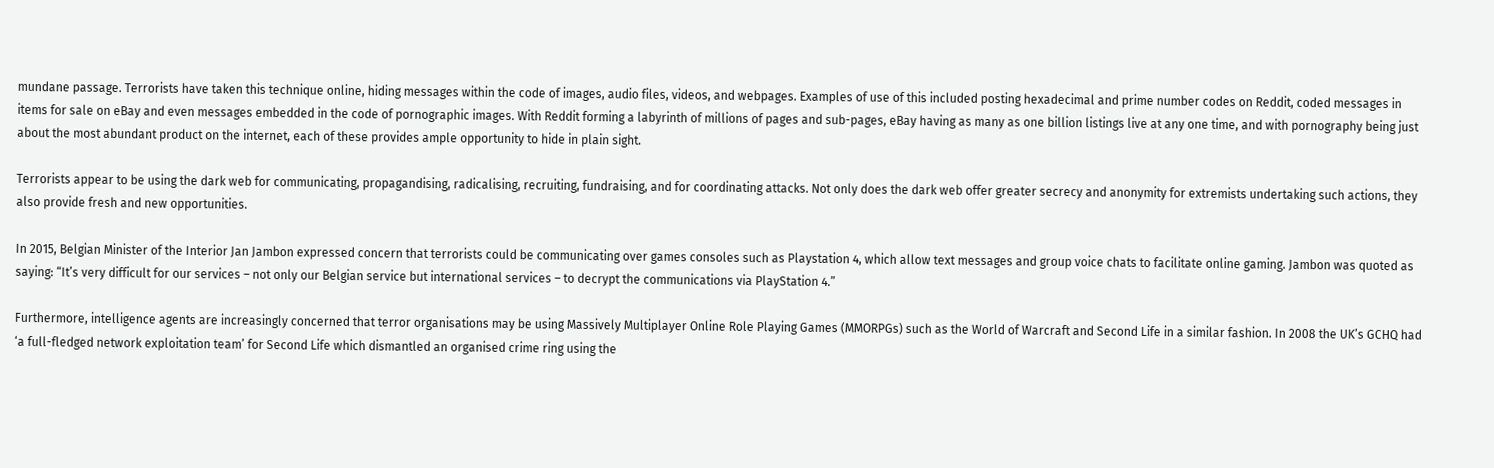mundane passage. Terrorists have taken this technique online, hiding messages within the code of images, audio files, videos, and webpages. Examples of use of this included posting hexadecimal and prime number codes on Reddit, coded messages in items for sale on eBay and even messages embedded in the code of pornographic images. With Reddit forming a labyrinth of millions of pages and sub-pages, eBay having as many as one billion listings live at any one time, and with pornography being just about the most abundant product on the internet, each of these provides ample opportunity to hide in plain sight.

Terrorists appear to be using the dark web for communicating, propagandising, radicalising, recruiting, fundraising, and for coordinating attacks. Not only does the dark web offer greater secrecy and anonymity for extremists undertaking such actions, they also provide fresh and new opportunities.

In 2015, Belgian Minister of the Interior Jan Jambon expressed concern that terrorists could be communicating over games consoles such as Playstation 4, which allow text messages and group voice chats to facilitate online gaming. Jambon was quoted as saying: “It’s very difficult for our services – not only our Belgian service but international services – to decrypt the communications via PlayStation 4.”

Furthermore, intelligence agents are increasingly concerned that terror organisations may be using Massively Multiplayer Online Role Playing Games (MMORPGs) such as the World of Warcraft and Second Life in a similar fashion. In 2008 the UK’s GCHQ had ‘a full-fledged network exploitation team’ for Second Life which dismantled an organised crime ring using the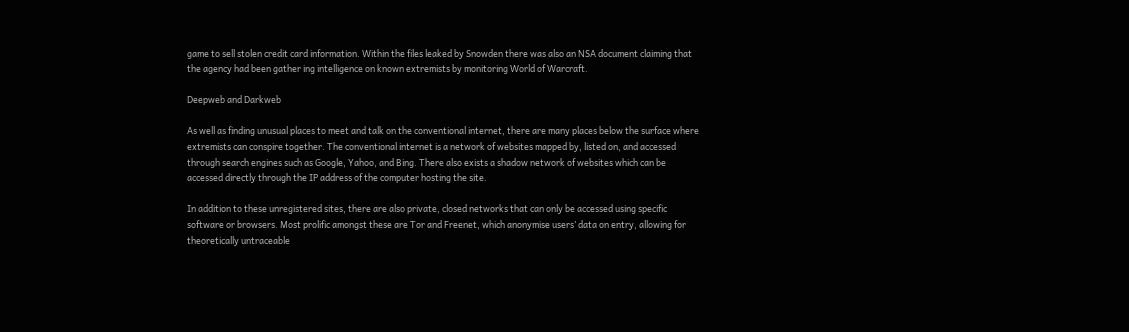game to sell stolen credit card information. Within the files leaked by Snowden there was also an NSA document claiming that the agency had been gather ing intelligence on known extremists by monitoring World of Warcraft.

Deepweb and Darkweb

As well as finding unusual places to meet and talk on the conventional internet, there are many places below the surface where extremists can conspire together. The conventional internet is a network of websites mapped by, listed on, and accessed through search engines such as Google, Yahoo, and Bing. There also exists a shadow network of websites which can be accessed directly through the IP address of the computer hosting the site.

In addition to these unregistered sites, there are also private, closed networks that can only be accessed using specific software or browsers. Most prolific amongst these are Tor and Freenet, which anonymise users’ data on entry, allowing for theoretically untraceable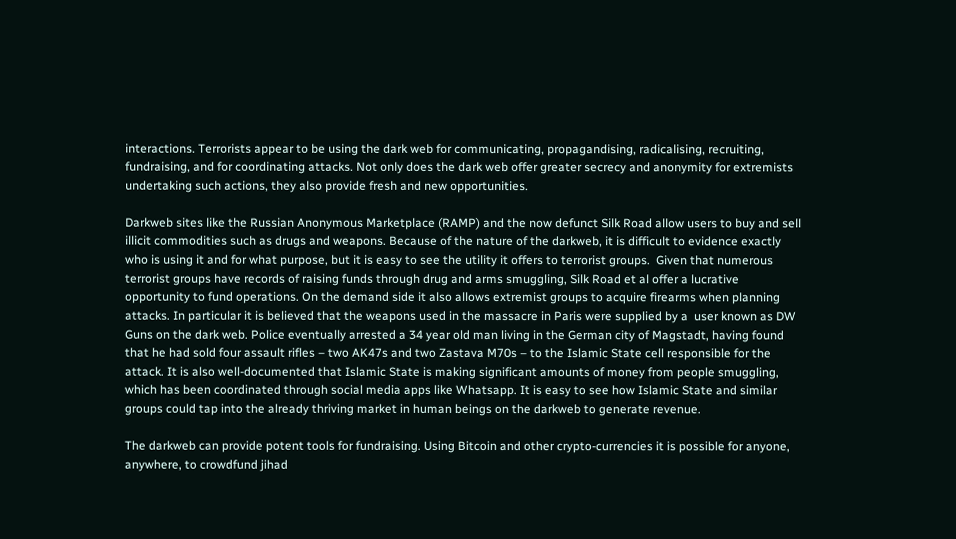interactions. Terrorists appear to be using the dark web for communicating, propagandising, radicalising, recruiting, fundraising, and for coordinating attacks. Not only does the dark web offer greater secrecy and anonymity for extremists undertaking such actions, they also provide fresh and new opportunities.

Darkweb sites like the Russian Anonymous Marketplace (RAMP) and the now defunct Silk Road allow users to buy and sell illicit commodities such as drugs and weapons. Because of the nature of the darkweb, it is difficult to evidence exactly who is using it and for what purpose, but it is easy to see the utility it offers to terrorist groups.  Given that numerous terrorist groups have records of raising funds through drug and arms smuggling, Silk Road et al offer a lucrative opportunity to fund operations. On the demand side it also allows extremist groups to acquire firearms when planning attacks. In particular it is believed that the weapons used in the massacre in Paris were supplied by a  user known as DW Guns on the dark web. Police eventually arrested a 34 year old man living in the German city of Magstadt, having found that he had sold four assault rifles – two AK47s and two Zastava M70s – to the Islamic State cell responsible for the attack. It is also well-documented that Islamic State is making significant amounts of money from people smuggling, which has been coordinated through social media apps like Whatsapp. It is easy to see how Islamic State and similar groups could tap into the already thriving market in human beings on the darkweb to generate revenue.

The darkweb can provide potent tools for fundraising. Using Bitcoin and other crypto-currencies it is possible for anyone, anywhere, to crowdfund jihad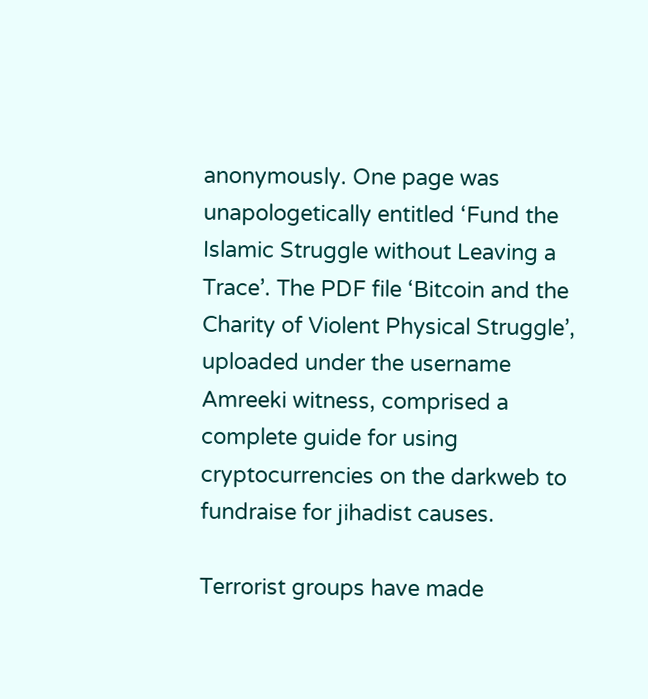anonymously. One page was unapologetically entitled ‘Fund the Islamic Struggle without Leaving a Trace’. The PDF file ‘Bitcoin and the Charity of Violent Physical Struggle’, uploaded under the username Amreeki witness, comprised a complete guide for using cryptocurrencies on the darkweb to fundraise for jihadist causes.

Terrorist groups have made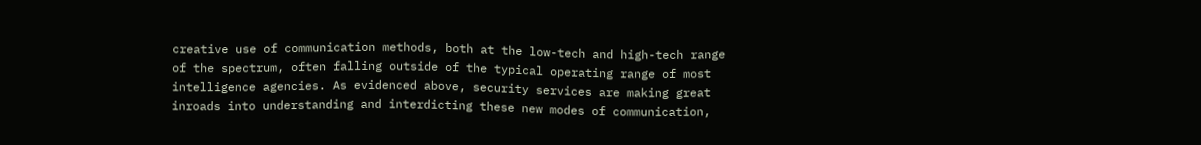creative use of communication methods, both at the low-tech and high-tech range of the spectrum, often falling outside of the typical operating range of most intelligence agencies. As evidenced above, security services are making great inroads into understanding and interdicting these new modes of communication,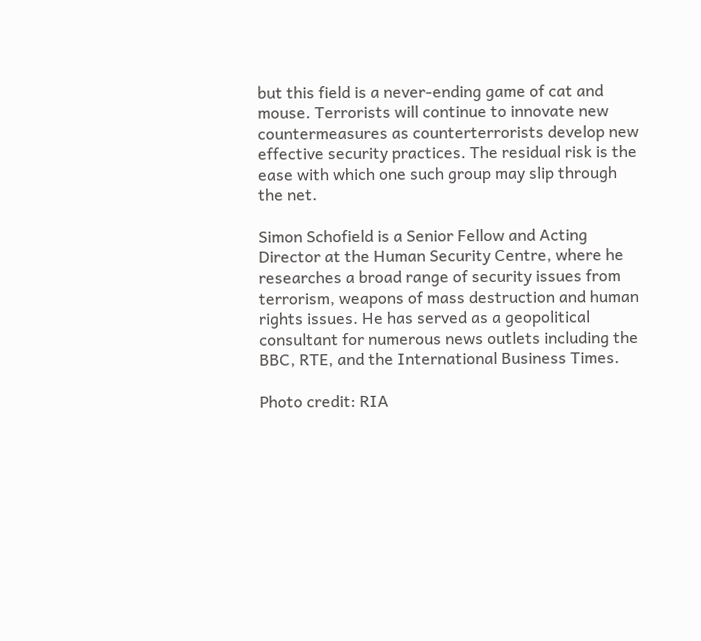but this field is a never-ending game of cat and mouse. Terrorists will continue to innovate new countermeasures as counterterrorists develop new effective security practices. The residual risk is the ease with which one such group may slip through the net.

Simon Schofield is a Senior Fellow and Acting Director at the Human Security Centre, where he researches a broad range of security issues from terrorism, weapons of mass destruction and human rights issues. He has served as a geopolitical consultant for numerous news outlets including the BBC, RTE, and the International Business Times.

Photo credit: RIA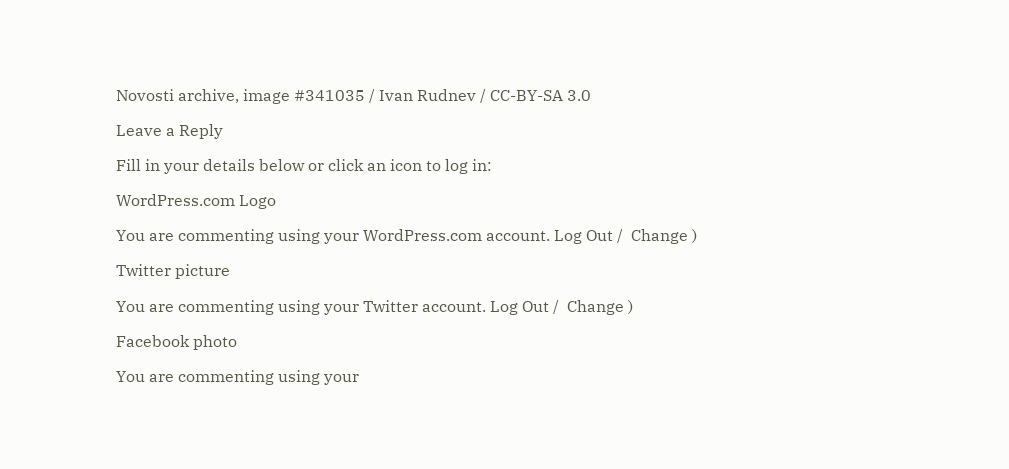Novosti archive, image #341035 / Ivan Rudnev / CC-BY-SA 3.0

Leave a Reply

Fill in your details below or click an icon to log in:

WordPress.com Logo

You are commenting using your WordPress.com account. Log Out /  Change )

Twitter picture

You are commenting using your Twitter account. Log Out /  Change )

Facebook photo

You are commenting using your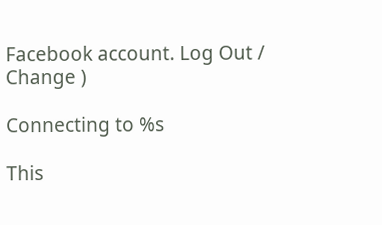Facebook account. Log Out /  Change )

Connecting to %s

This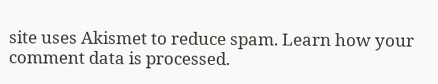site uses Akismet to reduce spam. Learn how your comment data is processed.